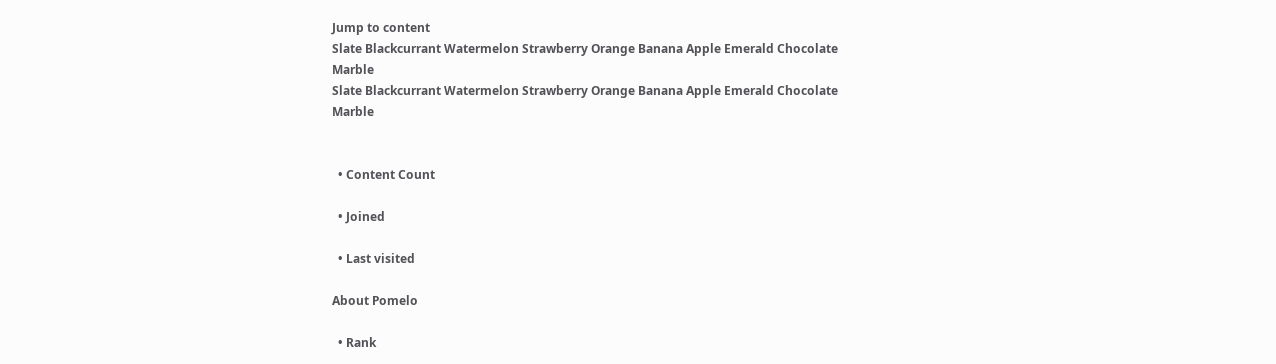Jump to content
Slate Blackcurrant Watermelon Strawberry Orange Banana Apple Emerald Chocolate Marble
Slate Blackcurrant Watermelon Strawberry Orange Banana Apple Emerald Chocolate Marble


  • Content Count

  • Joined

  • Last visited

About Pomelo

  • Rank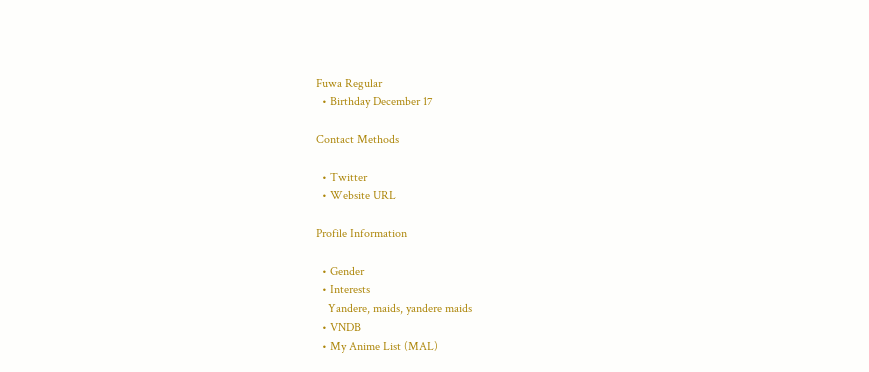Fuwa Regular
  • Birthday December 17

Contact Methods

  • Twitter
  • Website URL

Profile Information

  • Gender
  • Interests
    Yandere, maids, yandere maids
  • VNDB
  • My Anime List (MAL)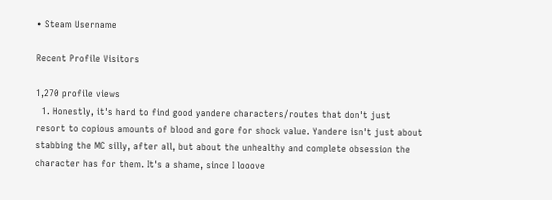• Steam Username

Recent Profile Visitors

1,270 profile views
  1. Honestly, it's hard to find good yandere characters/routes that don't just resort to copious amounts of blood and gore for shock value. Yandere isn't just about stabbing the MC silly, after all, but about the unhealthy and complete obsession the character has for them. It's a shame, since I looove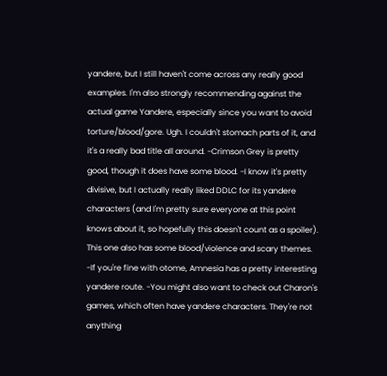yandere, but I still haven't come across any really good examples. I'm also strongly recommending against the actual game Yandere, especially since you want to avoid torture/blood/gore. Ugh. I couldn't stomach parts of it, and it's a really bad title all around. -Crimson Grey is pretty good, though it does have some blood. -I know it's pretty divisive, but I actually really liked DDLC for its yandere characters (and I'm pretty sure everyone at this point knows about it, so hopefully this doesn't count as a spoiler). This one also has some blood/violence and scary themes. -If you're fine with otome, Amnesia has a pretty interesting yandere route. -You might also want to check out Charon's games, which often have yandere characters. They're not anything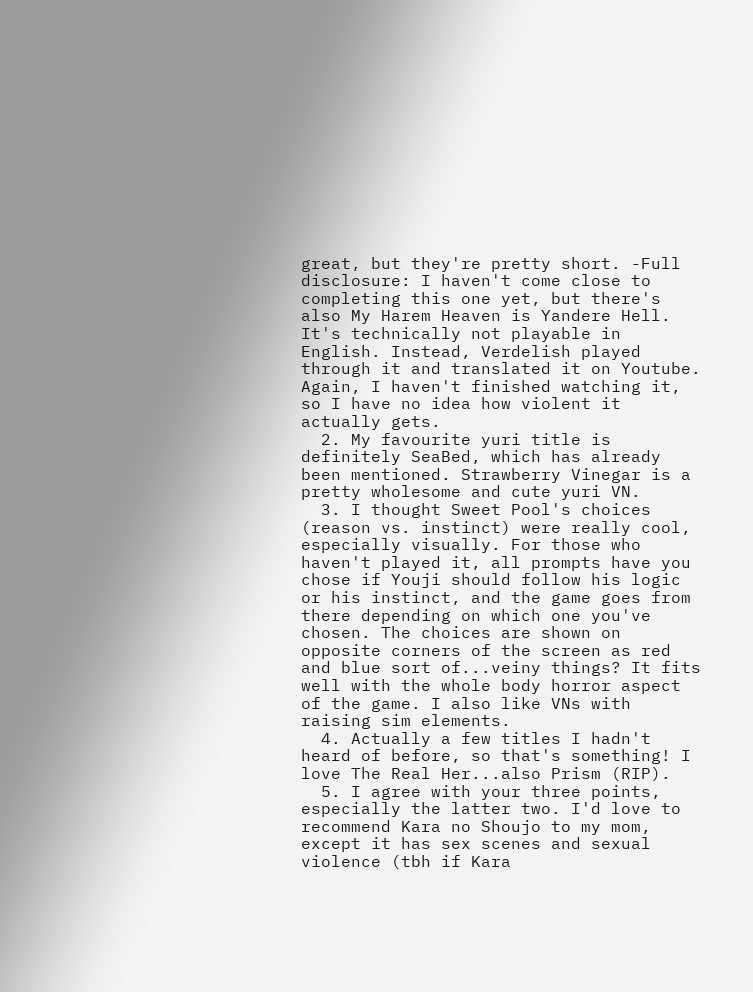great, but they're pretty short. -Full disclosure: I haven't come close to completing this one yet, but there's also My Harem Heaven is Yandere Hell. It's technically not playable in English. Instead, Verdelish played through it and translated it on Youtube. Again, I haven't finished watching it, so I have no idea how violent it actually gets.
  2. My favourite yuri title is definitely SeaBed, which has already been mentioned. Strawberry Vinegar is a pretty wholesome and cute yuri VN.
  3. I thought Sweet Pool's choices (reason vs. instinct) were really cool, especially visually. For those who haven't played it, all prompts have you chose if Youji should follow his logic or his instinct, and the game goes from there depending on which one you've chosen. The choices are shown on opposite corners of the screen as red and blue sort of...veiny things? It fits well with the whole body horror aspect of the game. I also like VNs with raising sim elements.
  4. Actually a few titles I hadn't heard of before, so that's something! I love The Real Her...also Prism (RIP).
  5. I agree with your three points, especially the latter two. I'd love to recommend Kara no Shoujo to my mom, except it has sex scenes and sexual violence (tbh if Kara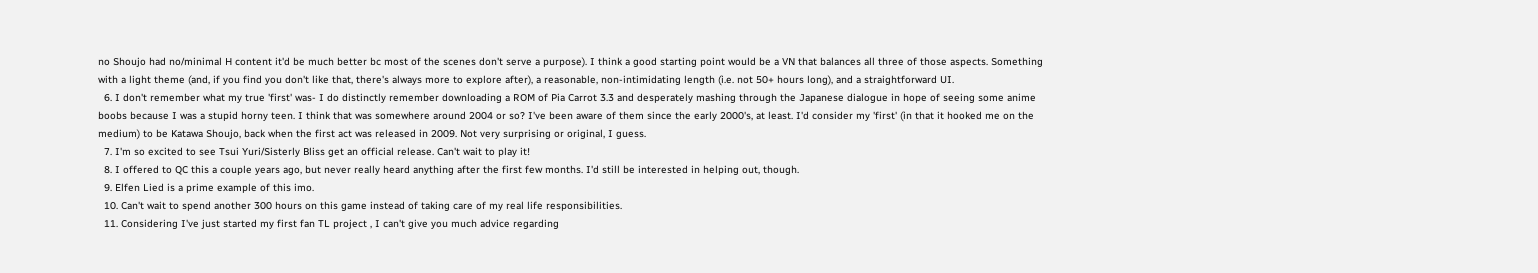no Shoujo had no/minimal H content it'd be much better bc most of the scenes don't serve a purpose). I think a good starting point would be a VN that balances all three of those aspects. Something with a light theme (and, if you find you don't like that, there's always more to explore after), a reasonable, non-intimidating length (i.e. not 50+ hours long), and a straightforward UI.
  6. I don't remember what my true 'first' was- I do distinctly remember downloading a ROM of Pia Carrot 3.3 and desperately mashing through the Japanese dialogue in hope of seeing some anime boobs because I was a stupid horny teen. I think that was somewhere around 2004 or so? I've been aware of them since the early 2000's, at least. I'd consider my 'first' (in that it hooked me on the medium) to be Katawa Shoujo, back when the first act was released in 2009. Not very surprising or original, I guess.
  7. I'm so excited to see Tsui Yuri/Sisterly Bliss get an official release. Can't wait to play it!
  8. I offered to QC this a couple years ago, but never really heard anything after the first few months. I'd still be interested in helping out, though.
  9. Elfen Lied is a prime example of this imo.
  10. Can't wait to spend another 300 hours on this game instead of taking care of my real life responsibilities.
  11. Considering I've just started my first fan TL project , I can't give you much advice regarding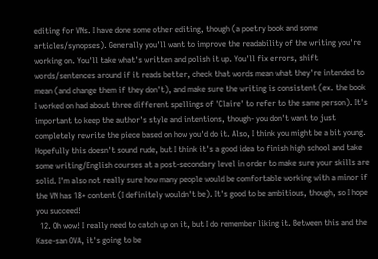editing for VNs. I have done some other editing, though (a poetry book and some articles/synopses). Generally you'll want to improve the readability of the writing you're working on. You'll take what's written and polish it up. You'll fix errors, shift words/sentences around if it reads better, check that words mean what they're intended to mean (and change them if they don't), and make sure the writing is consistent (ex. the book I worked on had about three different spellings of 'Claire' to refer to the same person). It's important to keep the author's style and intentions, though- you don't want to just completely rewrite the piece based on how you'd do it. Also, I think you might be a bit young. Hopefully this doesn't sound rude, but I think it's a good idea to finish high school and take some writing/English courses at a post-secondary level in order to make sure your skills are solid. I'm also not really sure how many people would be comfortable working with a minor if the VN has 18+ content (I definitely wouldn't be). It's good to be ambitious, though, so I hope you succeed!
  12. Oh wow! I really need to catch up on it, but I do remember liking it. Between this and the Kase-san OVA, it's going to be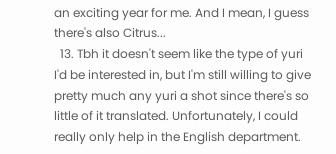an exciting year for me. And I mean, I guess there's also Citrus...
  13. Tbh it doesn't seem like the type of yuri I'd be interested in, but I'm still willing to give pretty much any yuri a shot since there's so little of it translated. Unfortunately, I could really only help in the English department.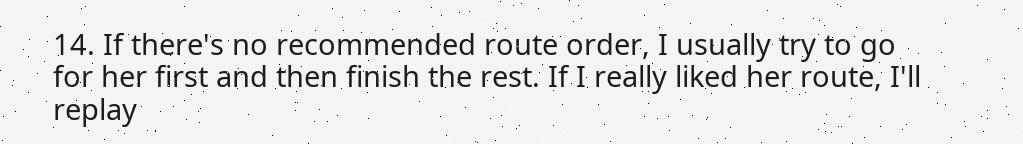14. If there's no recommended route order, I usually try to go for her first and then finish the rest. If I really liked her route, I'll replay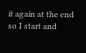it again at the end so I start and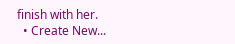finish with her.
  • Create New...